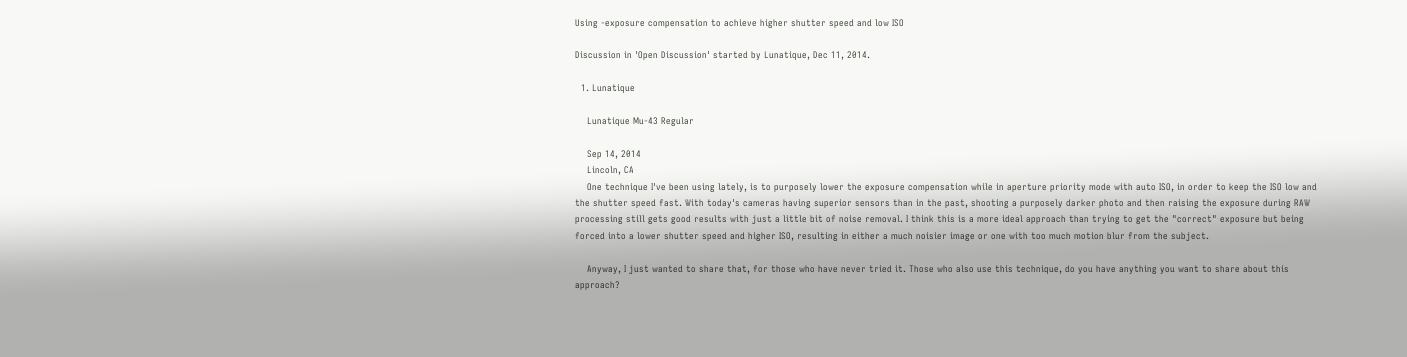Using -exposure compensation to achieve higher shutter speed and low ISO

Discussion in 'Open Discussion' started by Lunatique, Dec 11, 2014.

  1. Lunatique

    Lunatique Mu-43 Regular

    Sep 14, 2014
    Lincoln, CA
    One technique I've been using lately, is to purposely lower the exposure compensation while in aperture priority mode with auto ISO, in order to keep the ISO low and the shutter speed fast. With today's cameras having superior sensors than in the past, shooting a purposely darker photo and then raising the exposure during RAW processing still gets good results with just a little bit of noise removal. I think this is a more ideal approach than trying to get the "correct" exposure but being forced into a lower shutter speed and higher ISO, resulting in either a much noisier image or one with too much motion blur from the subject.

    Anyway, I just wanted to share that, for those who have never tried it. Those who also use this technique, do you have anything you want to share about this approach?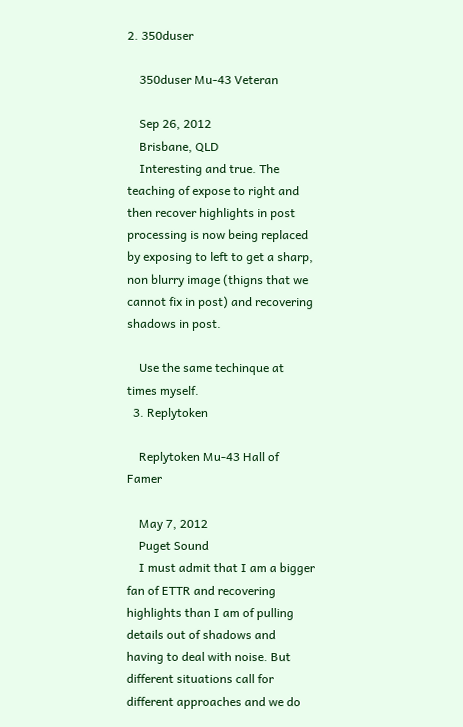2. 350duser

    350duser Mu-43 Veteran

    Sep 26, 2012
    Brisbane, QLD
    Interesting and true. The teaching of expose to right and then recover highlights in post processing is now being replaced by exposing to left to get a sharp, non blurry image (thigns that we cannot fix in post) and recovering shadows in post.

    Use the same techinque at times myself.
  3. Replytoken

    Replytoken Mu-43 Hall of Famer

    May 7, 2012
    Puget Sound
    I must admit that I am a bigger fan of ETTR and recovering highlights than I am of pulling details out of shadows and having to deal with noise. But different situations call for different approaches and we do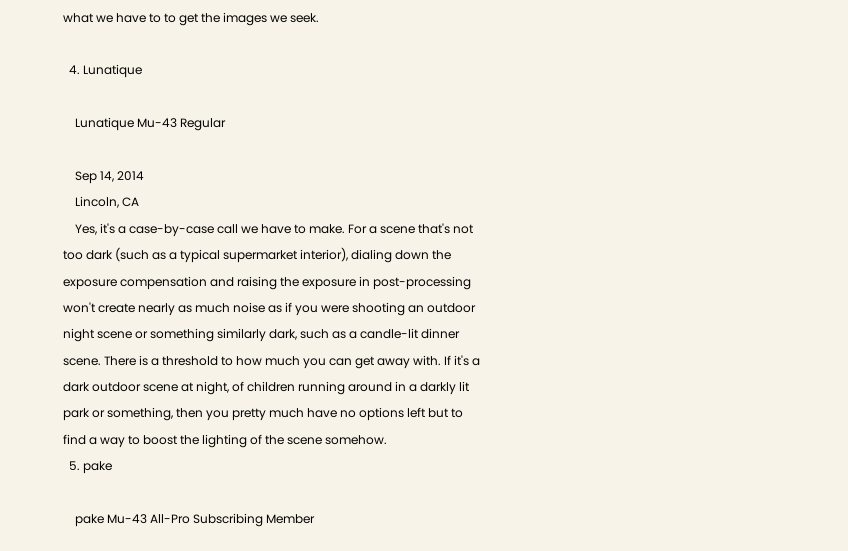what we have to to get the images we seek.

  4. Lunatique

    Lunatique Mu-43 Regular

    Sep 14, 2014
    Lincoln, CA
    Yes, it's a case-by-case call we have to make. For a scene that's not too dark (such as a typical supermarket interior), dialing down the exposure compensation and raising the exposure in post-processing won't create nearly as much noise as if you were shooting an outdoor night scene or something similarly dark, such as a candle-lit dinner scene. There is a threshold to how much you can get away with. If it's a dark outdoor scene at night, of children running around in a darkly lit park or something, then you pretty much have no options left but to find a way to boost the lighting of the scene somehow.
  5. pake

    pake Mu-43 All-Pro Subscribing Member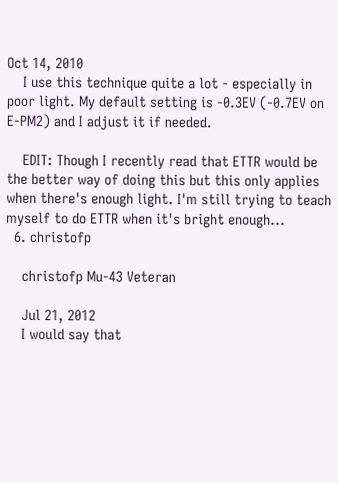Oct 14, 2010
    I use this technique quite a lot - especially in poor light. My default setting is -0.3EV (-0.7EV on E-PM2) and I adjust it if needed.

    EDIT: Though I recently read that ETTR would be the better way of doing this but this only applies when there's enough light. I'm still trying to teach myself to do ETTR when it's bright enough...
  6. christofp

    christofp Mu-43 Veteran

    Jul 21, 2012
    I would say that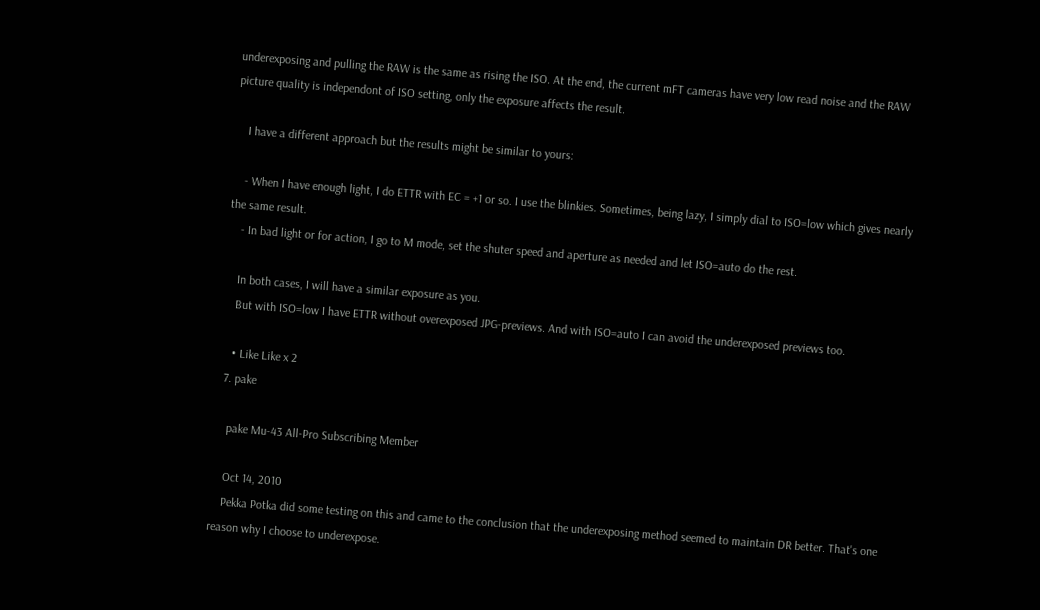underexposing and pulling the RAW is the same as rising the ISO. At the end, the current mFT cameras have very low read noise and the RAW picture quality is independont of ISO setting, only the exposure affects the result.

    I have a different approach but the results might be similar to yours:

    - When I have enough light, I do ETTR with EC = +1 or so. I use the blinkies. Sometimes, being lazy, I simply dial to ISO=low which gives nearly the same result.
    - In bad light or for action, I go to M mode, set the shuter speed and aperture as needed and let ISO=auto do the rest.

    In both cases, I will have a similar exposure as you.
    But with ISO=low I have ETTR without overexposed JPG-previews. And with ISO=auto I can avoid the underexposed previews too.

    • Like Like x 2
  7. pake

    pake Mu-43 All-Pro Subscribing Member

    Oct 14, 2010
    Pekka Potka did some testing on this and came to the conclusion that the underexposing method seemed to maintain DR better. That's one reason why I choose to underexpose.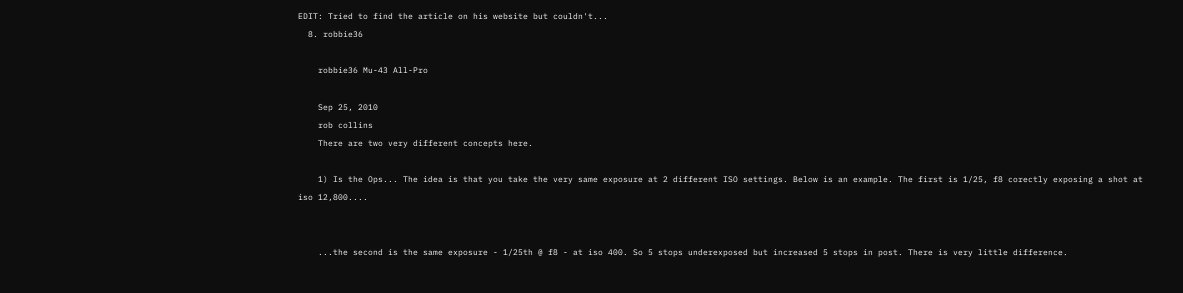EDIT: Tried to find the article on his website but couldn't...
  8. robbie36

    robbie36 Mu-43 All-Pro

    Sep 25, 2010
    rob collins
    There are two very different concepts here.

    1) Is the Ops... The idea is that you take the very same exposure at 2 different ISO settings. Below is an example. The first is 1/25, f8 corectly exposing a shot at iso 12,800....


    ...the second is the same exposure - 1/25th @ f8 - at iso 400. So 5 stops underexposed but increased 5 stops in post. There is very little difference.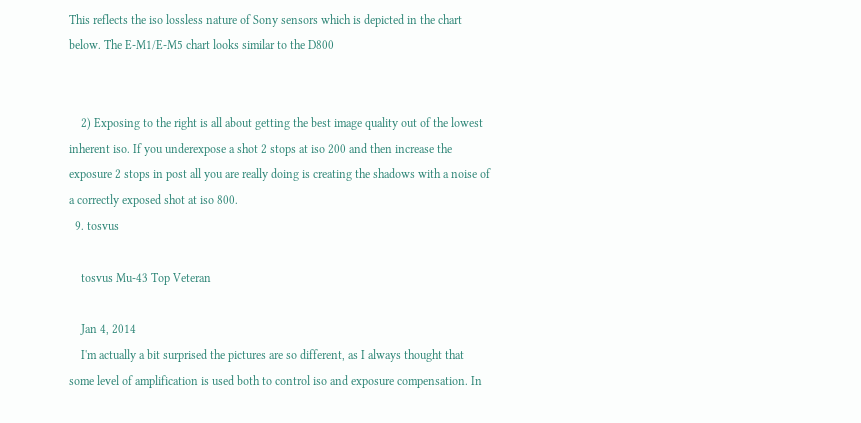This reflects the iso lossless nature of Sony sensors which is depicted in the chart below. The E-M1/E-M5 chart looks similar to the D800


    2) Exposing to the right is all about getting the best image quality out of the lowest inherent iso. If you underexpose a shot 2 stops at iso 200 and then increase the exposure 2 stops in post all you are really doing is creating the shadows with a noise of a correctly exposed shot at iso 800.
  9. tosvus

    tosvus Mu-43 Top Veteran

    Jan 4, 2014
    I'm actually a bit surprised the pictures are so different, as I always thought that some level of amplification is used both to control iso and exposure compensation. In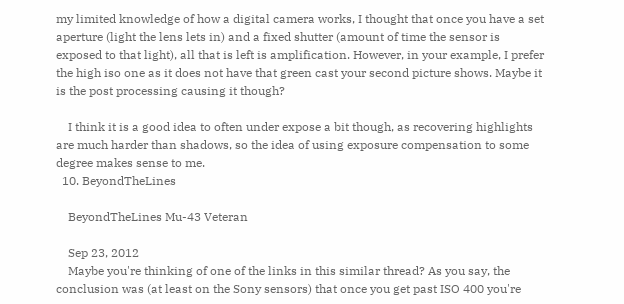my limited knowledge of how a digital camera works, I thought that once you have a set aperture (light the lens lets in) and a fixed shutter (amount of time the sensor is exposed to that light), all that is left is amplification. However, in your example, I prefer the high iso one as it does not have that green cast your second picture shows. Maybe it is the post processing causing it though?

    I think it is a good idea to often under expose a bit though, as recovering highlights are much harder than shadows, so the idea of using exposure compensation to some degree makes sense to me.
  10. BeyondTheLines

    BeyondTheLines Mu-43 Veteran

    Sep 23, 2012
    Maybe you're thinking of one of the links in this similar thread? As you say, the conclusion was (at least on the Sony sensors) that once you get past ISO 400 you're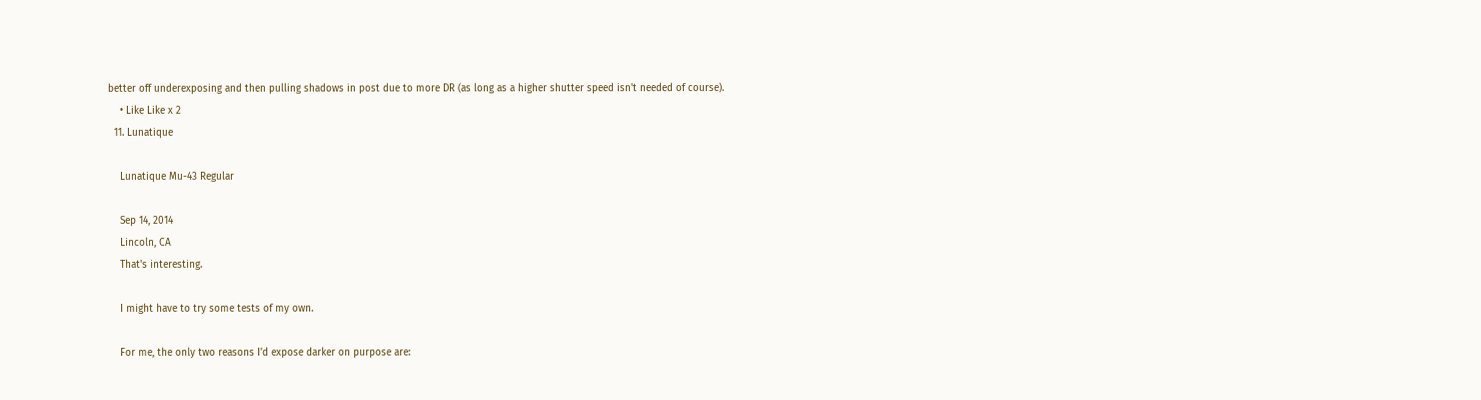better off underexposing and then pulling shadows in post due to more DR (as long as a higher shutter speed isn't needed of course).
    • Like Like x 2
  11. Lunatique

    Lunatique Mu-43 Regular

    Sep 14, 2014
    Lincoln, CA
    That's interesting.

    I might have to try some tests of my own.

    For me, the only two reasons I'd expose darker on purpose are: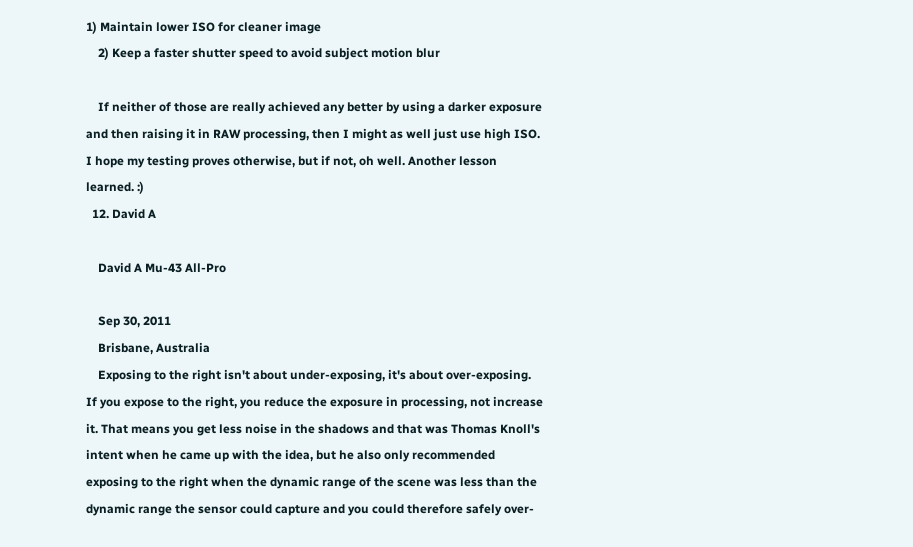1) Maintain lower ISO for cleaner image
    2) Keep a faster shutter speed to avoid subject motion blur

    If neither of those are really achieved any better by using a darker exposure and then raising it in RAW processing, then I might as well just use high ISO. I hope my testing proves otherwise, but if not, oh well. Another lesson learned. :)
  12. David A

    David A Mu-43 All-Pro

    Sep 30, 2011
    Brisbane, Australia
    Exposing to the right isn't about under-exposing, it's about over-exposing. If you expose to the right, you reduce the exposure in processing, not increase it. That means you get less noise in the shadows and that was Thomas Knoll's intent when he came up with the idea, but he also only recommended exposing to the right when the dynamic range of the scene was less than the dynamic range the sensor could capture and you could therefore safely over-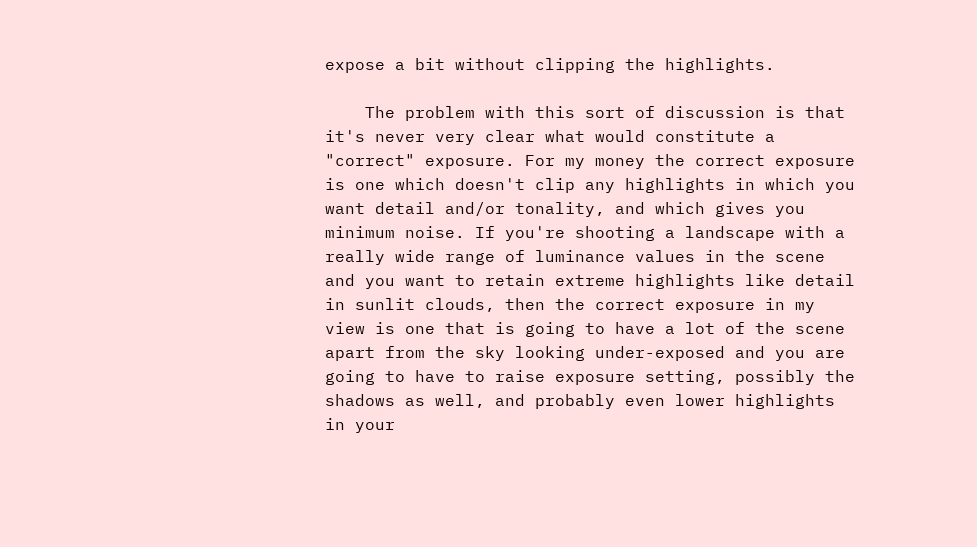expose a bit without clipping the highlights.

    The problem with this sort of discussion is that it's never very clear what would constitute a "correct" exposure. For my money the correct exposure is one which doesn't clip any highlights in which you want detail and/or tonality, and which gives you minimum noise. If you're shooting a landscape with a really wide range of luminance values in the scene and you want to retain extreme highlights like detail in sunlit clouds, then the correct exposure in my view is one that is going to have a lot of the scene apart from the sky looking under-exposed and you are going to have to raise exposure setting, possibly the shadows as well, and probably even lower highlights in your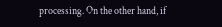processing. On the other hand, if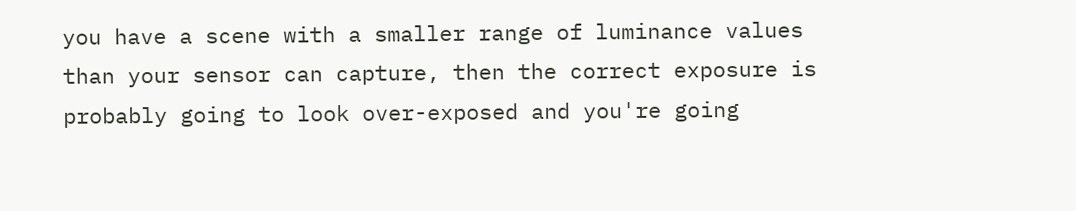you have a scene with a smaller range of luminance values than your sensor can capture, then the correct exposure is probably going to look over-exposed and you're going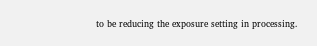to be reducing the exposure setting in processing.